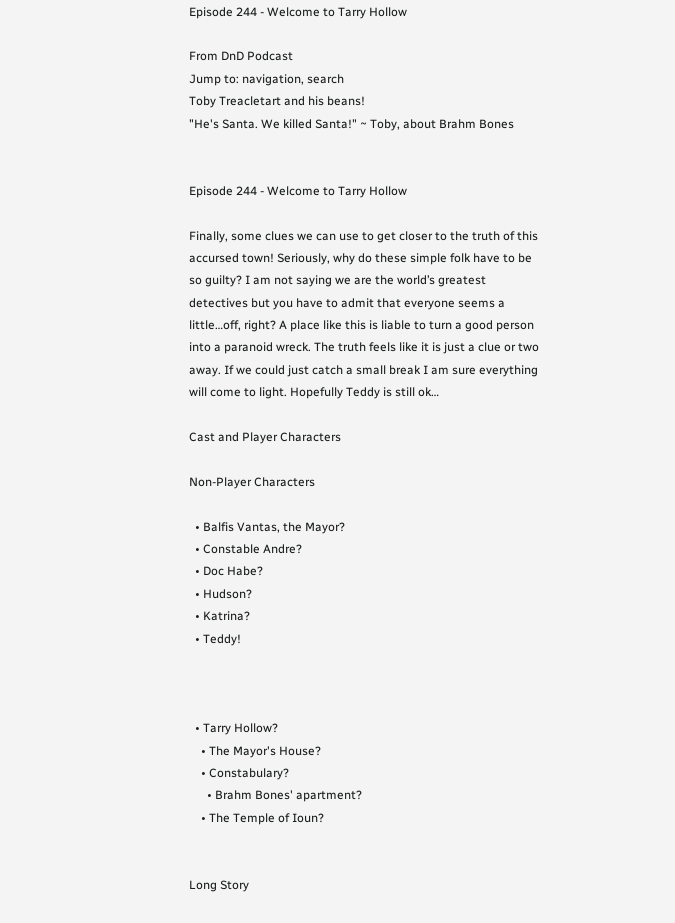Episode 244 - Welcome to Tarry Hollow

From DnD Podcast
Jump to: navigation, search
Toby Treacletart and his beans!
"He's Santa. We killed Santa!" ~ Toby, about Brahm Bones


Episode 244 - Welcome to Tarry Hollow

Finally, some clues we can use to get closer to the truth of this accursed town! Seriously, why do these simple folk have to be so guilty? I am not saying we are the world’s greatest detectives but you have to admit that everyone seems a little…off, right? A place like this is liable to turn a good person into a paranoid wreck. The truth feels like it is just a clue or two away. If we could just catch a small break I am sure everything will come to light. Hopefully Teddy is still ok…

Cast and Player Characters

Non-Player Characters

  • Balfis Vantas, the Mayor?
  • Constable Andre?
  • Doc Habe?
  • Hudson?
  • Katrina?
  • Teddy!



  • Tarry Hollow?
    • The Mayor's House?
    • Constabulary?
      • Brahm Bones' apartment?
    • The Temple of Ioun?


Long Story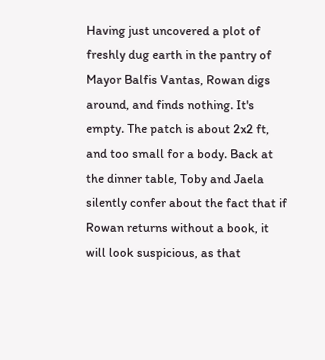Having just uncovered a plot of freshly dug earth in the pantry of Mayor Balfis Vantas, Rowan digs around, and finds nothing. It's empty. The patch is about 2x2 ft, and too small for a body. Back at the dinner table, Toby and Jaela silently confer about the fact that if Rowan returns without a book, it will look suspicious, as that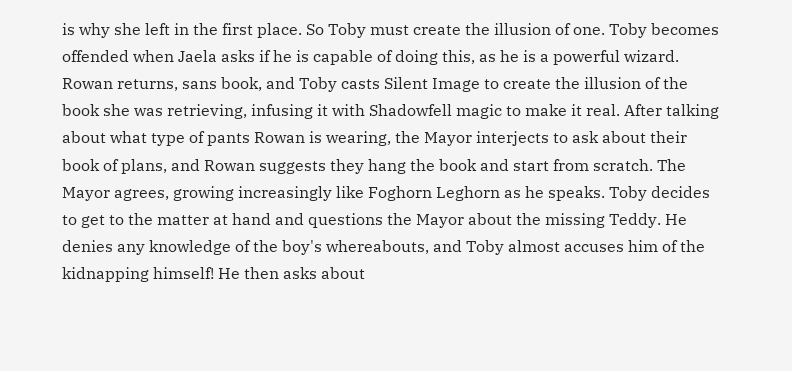is why she left in the first place. So Toby must create the illusion of one. Toby becomes offended when Jaela asks if he is capable of doing this, as he is a powerful wizard. Rowan returns, sans book, and Toby casts Silent Image to create the illusion of the book she was retrieving, infusing it with Shadowfell magic to make it real. After talking about what type of pants Rowan is wearing, the Mayor interjects to ask about their book of plans, and Rowan suggests they hang the book and start from scratch. The Mayor agrees, growing increasingly like Foghorn Leghorn as he speaks. Toby decides to get to the matter at hand and questions the Mayor about the missing Teddy. He denies any knowledge of the boy's whereabouts, and Toby almost accuses him of the kidnapping himself! He then asks about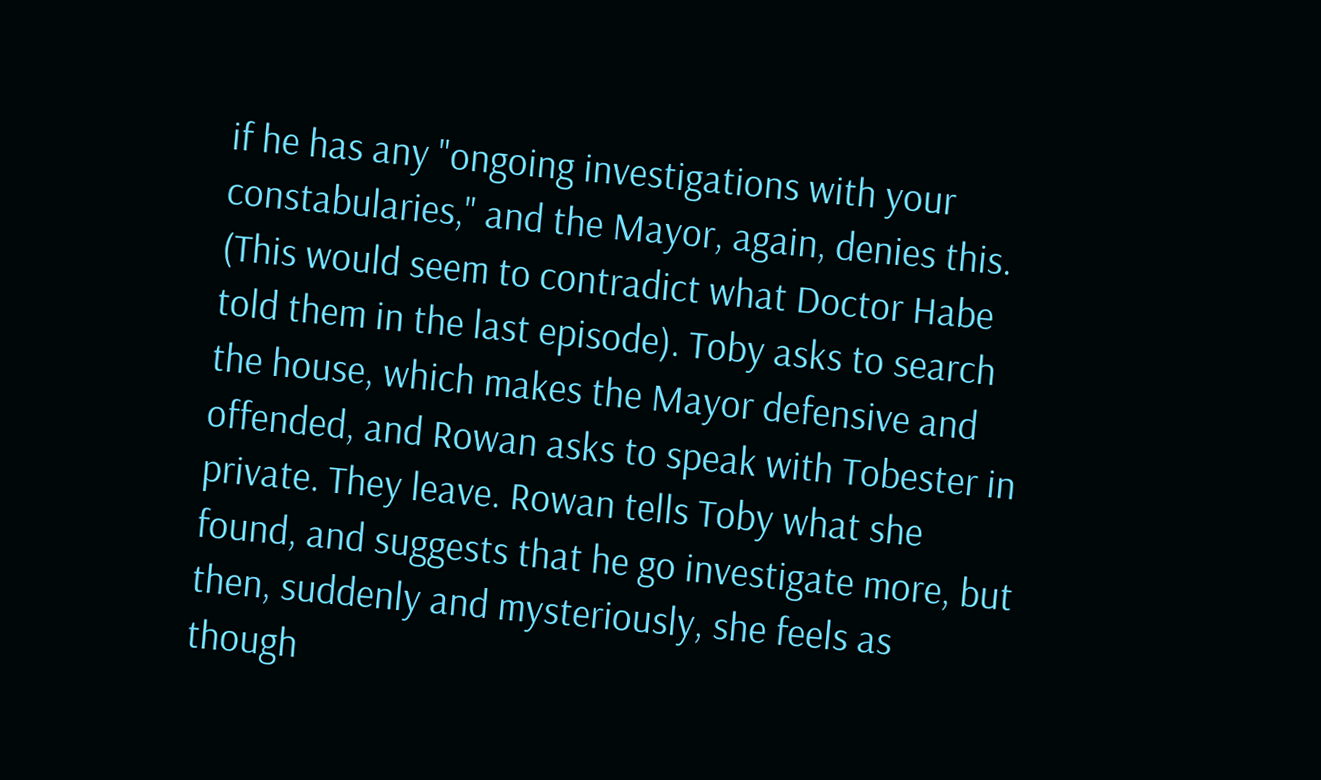if he has any "ongoing investigations with your constabularies," and the Mayor, again, denies this. (This would seem to contradict what Doctor Habe told them in the last episode). Toby asks to search the house, which makes the Mayor defensive and offended, and Rowan asks to speak with Tobester in private. They leave. Rowan tells Toby what she found, and suggests that he go investigate more, but then, suddenly and mysteriously, she feels as though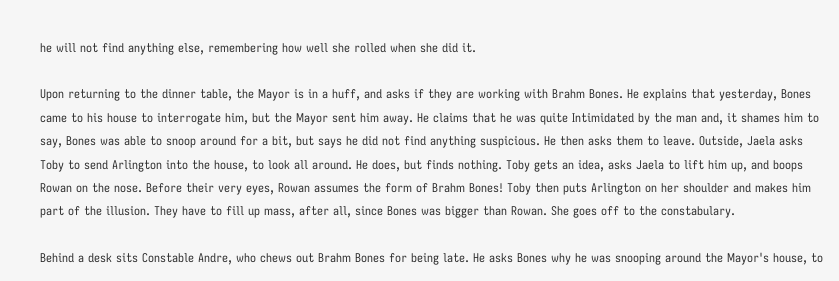he will not find anything else, remembering how well she rolled when she did it.

Upon returning to the dinner table, the Mayor is in a huff, and asks if they are working with Brahm Bones. He explains that yesterday, Bones came to his house to interrogate him, but the Mayor sent him away. He claims that he was quite Intimidated by the man and, it shames him to say, Bones was able to snoop around for a bit, but says he did not find anything suspicious. He then asks them to leave. Outside, Jaela asks Toby to send Arlington into the house, to look all around. He does, but finds nothing. Toby gets an idea, asks Jaela to lift him up, and boops Rowan on the nose. Before their very eyes, Rowan assumes the form of Brahm Bones! Toby then puts Arlington on her shoulder and makes him part of the illusion. They have to fill up mass, after all, since Bones was bigger than Rowan. She goes off to the constabulary.

Behind a desk sits Constable Andre, who chews out Brahm Bones for being late. He asks Bones why he was snooping around the Mayor's house, to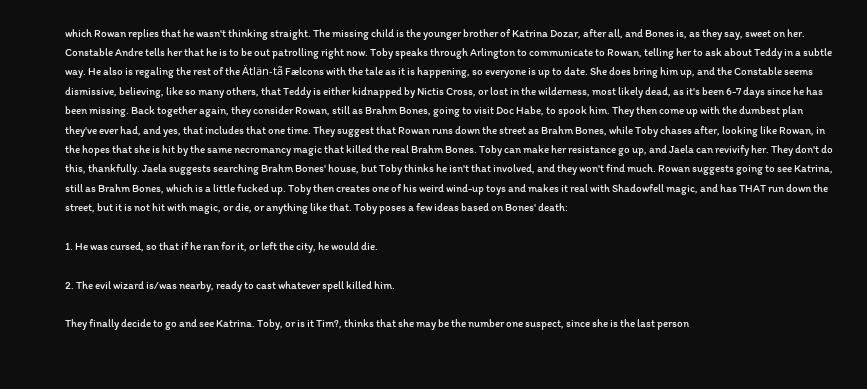which Rowan replies that he wasn't thinking straight. The missing child is the younger brother of Katrina Dozar, after all, and Bones is, as they say, sweet on her. Constable Andre tells her that he is to be out patrolling right now. Toby speaks through Arlington to communicate to Rowan, telling her to ask about Teddy in a subtle way. He also is regaling the rest of the Ätlän-tã Fælcons with the tale as it is happening, so everyone is up to date. She does bring him up, and the Constable seems dismissive, believing, like so many others, that Teddy is either kidnapped by Nictis Cross, or lost in the wilderness, most likely dead, as it's been 6-7 days since he has been missing. Back together again, they consider Rowan, still as Brahm Bones, going to visit Doc Habe, to spook him. They then come up with the dumbest plan they've ever had, and yes, that includes that one time. They suggest that Rowan runs down the street as Brahm Bones, while Toby chases after, looking like Rowan, in the hopes that she is hit by the same necromancy magic that killed the real Brahm Bones. Toby can make her resistance go up, and Jaela can revivify her. They don't do this, thankfully. Jaela suggests searching Brahm Bones' house, but Toby thinks he isn't that involved, and they won't find much. Rowan suggests going to see Katrina, still as Brahm Bones, which is a little fucked up. Toby then creates one of his weird wind-up toys and makes it real with Shadowfell magic, and has THAT run down the street, but it is not hit with magic, or die, or anything like that. Toby poses a few ideas based on Bones' death:

1. He was cursed, so that if he ran for it, or left the city, he would die.

2. The evil wizard is/was nearby, ready to cast whatever spell killed him.

They finally decide to go and see Katrina. Toby, or is it Tim?, thinks that she may be the number one suspect, since she is the last person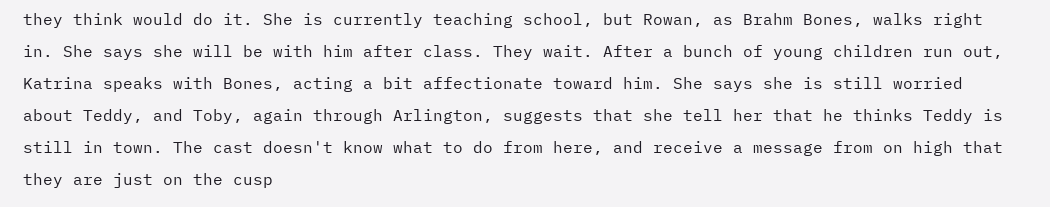they think would do it. She is currently teaching school, but Rowan, as Brahm Bones, walks right in. She says she will be with him after class. They wait. After a bunch of young children run out, Katrina speaks with Bones, acting a bit affectionate toward him. She says she is still worried about Teddy, and Toby, again through Arlington, suggests that she tell her that he thinks Teddy is still in town. The cast doesn't know what to do from here, and receive a message from on high that they are just on the cusp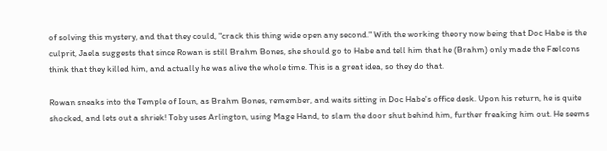of solving this mystery, and that they could, "crack this thing wide open any second." With the working theory now being that Doc Habe is the culprit, Jaela suggests that since Rowan is still Brahm Bones, she should go to Habe and tell him that he (Brahm) only made the Fælcons think that they killed him, and actually he was alive the whole time. This is a great idea, so they do that.

Rowan sneaks into the Temple of Ioun, as Brahm Bones, remember, and waits sitting in Doc Habe's office desk. Upon his return, he is quite shocked, and lets out a shriek! Toby uses Arlington, using Mage Hand, to slam the door shut behind him, further freaking him out. He seems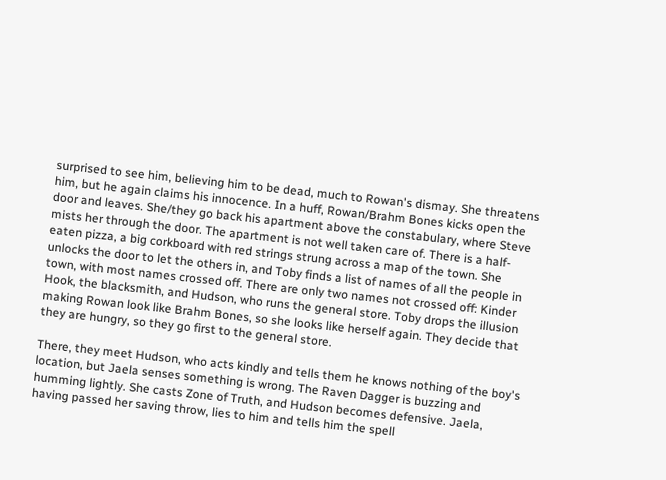surprised to see him, believing him to be dead, much to Rowan's dismay. She threatens him, but he again claims his innocence. In a huff, Rowan/Brahm Bones kicks open the door and leaves. She/they go back his apartment above the constabulary, where Steve mists her through the door. The apartment is not well taken care of. There is a half-eaten pizza, a big corkboard with red strings strung across a map of the town. She unlocks the door to let the others in, and Toby finds a list of names of all the people in town, with most names crossed off. There are only two names not crossed off: Kinder Hook, the blacksmith, and Hudson, who runs the general store. Toby drops the illusion making Rowan look like Brahm Bones, so she looks like herself again. They decide that they are hungry, so they go first to the general store.

There, they meet Hudson, who acts kindly and tells them he knows nothing of the boy's location, but Jaela senses something is wrong. The Raven Dagger is buzzing and humming lightly. She casts Zone of Truth, and Hudson becomes defensive. Jaela, having passed her saving throw, lies to him and tells him the spell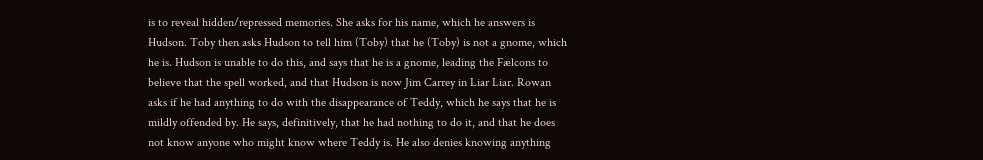is to reveal hidden/repressed memories. She asks for his name, which he answers is Hudson. Toby then asks Hudson to tell him (Toby) that he (Toby) is not a gnome, which he is. Hudson is unable to do this, and says that he is a gnome, leading the Fælcons to believe that the spell worked, and that Hudson is now Jim Carrey in Liar Liar. Rowan asks if he had anything to do with the disappearance of Teddy, which he says that he is mildly offended by. He says, definitively, that he had nothing to do it, and that he does not know anyone who might know where Teddy is. He also denies knowing anything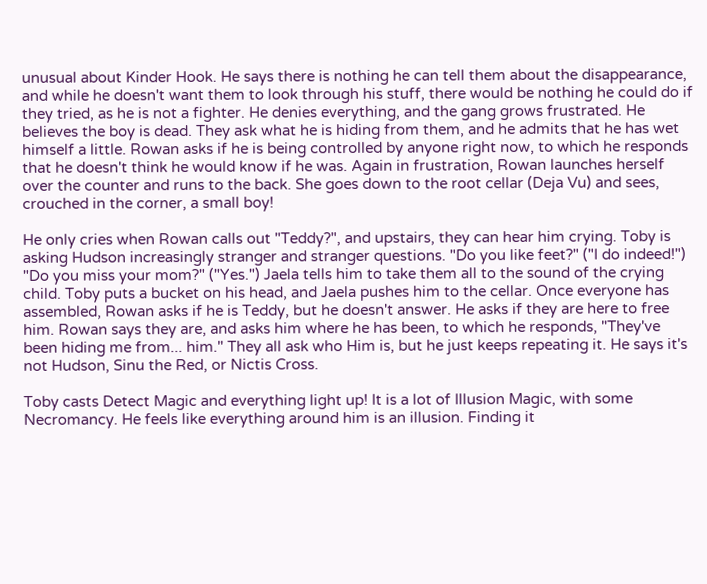unusual about Kinder Hook. He says there is nothing he can tell them about the disappearance, and while he doesn't want them to look through his stuff, there would be nothing he could do if they tried, as he is not a fighter. He denies everything, and the gang grows frustrated. He believes the boy is dead. They ask what he is hiding from them, and he admits that he has wet himself a little. Rowan asks if he is being controlled by anyone right now, to which he responds that he doesn't think he would know if he was. Again in frustration, Rowan launches herself over the counter and runs to the back. She goes down to the root cellar (Deja Vu) and sees, crouched in the corner, a small boy!

He only cries when Rowan calls out "Teddy?", and upstairs, they can hear him crying. Toby is asking Hudson increasingly stranger and stranger questions. "Do you like feet?" ("I do indeed!") "Do you miss your mom?" ("Yes.") Jaela tells him to take them all to the sound of the crying child. Toby puts a bucket on his head, and Jaela pushes him to the cellar. Once everyone has assembled, Rowan asks if he is Teddy, but he doesn't answer. He asks if they are here to free him. Rowan says they are, and asks him where he has been, to which he responds, "They've been hiding me from... him." They all ask who Him is, but he just keeps repeating it. He says it's not Hudson, Sinu the Red, or Nictis Cross.

Toby casts Detect Magic and everything light up! It is a lot of Illusion Magic, with some Necromancy. He feels like everything around him is an illusion. Finding it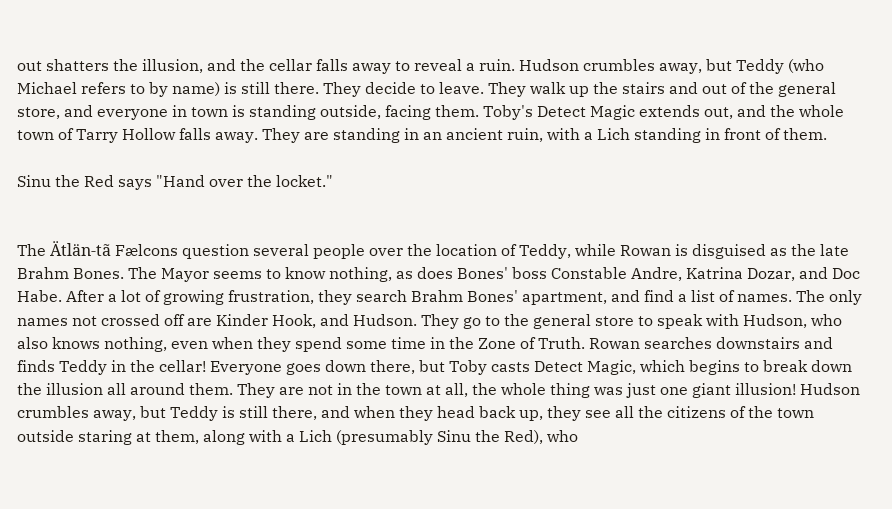out shatters the illusion, and the cellar falls away to reveal a ruin. Hudson crumbles away, but Teddy (who Michael refers to by name) is still there. They decide to leave. They walk up the stairs and out of the general store, and everyone in town is standing outside, facing them. Toby's Detect Magic extends out, and the whole town of Tarry Hollow falls away. They are standing in an ancient ruin, with a Lich standing in front of them.

Sinu the Red says "Hand over the locket."


The Ätlän-tã Fælcons question several people over the location of Teddy, while Rowan is disguised as the late Brahm Bones. The Mayor seems to know nothing, as does Bones' boss Constable Andre, Katrina Dozar, and Doc Habe. After a lot of growing frustration, they search Brahm Bones' apartment, and find a list of names. The only names not crossed off are Kinder Hook, and Hudson. They go to the general store to speak with Hudson, who also knows nothing, even when they spend some time in the Zone of Truth. Rowan searches downstairs and finds Teddy in the cellar! Everyone goes down there, but Toby casts Detect Magic, which begins to break down the illusion all around them. They are not in the town at all, the whole thing was just one giant illusion! Hudson crumbles away, but Teddy is still there, and when they head back up, they see all the citizens of the town outside staring at them, along with a Lich (presumably Sinu the Red), who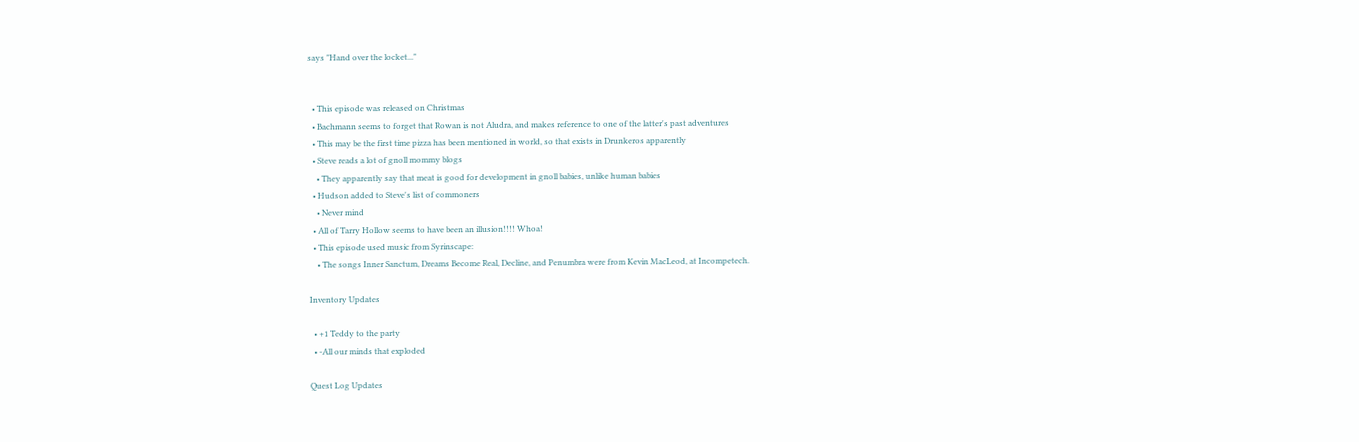says "Hand over the locket..."


  • This episode was released on Christmas
  • Bachmann seems to forget that Rowan is not Aludra, and makes reference to one of the latter's past adventures
  • This may be the first time pizza has been mentioned in world, so that exists in Drunkeros apparently
  • Steve reads a lot of gnoll mommy blogs
    • They apparently say that meat is good for development in gnoll babies, unlike human babies
  • Hudson added to Steve's list of commoners
    • Never mind
  • All of Tarry Hollow seems to have been an illusion!!!! Whoa!
  • This episode used music from Syrinscape:
    • The songs Inner Sanctum, Dreams Become Real, Decline, and Penumbra were from Kevin MacLeod, at Incompetech.

Inventory Updates

  • +1 Teddy to the party
  • -All our minds that exploded

Quest Log Updates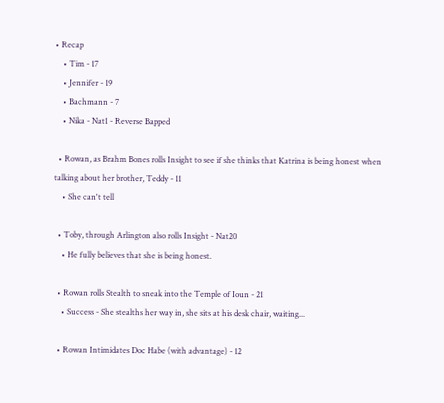• Recap
    • Tim - 17
    • Jennifer - 19
    • Bachmann - 7
    • Nika - Nat1 - Reverse Bapped

  • Rowan, as Brahm Bones rolls Insight to see if she thinks that Katrina is being honest when talking about her brother, Teddy - 11
    • She can't tell

  • Toby, through Arlington also rolls Insight - Nat20
    • He fully believes that she is being honest.

  • Rowan rolls Stealth to sneak into the Temple of Ioun - 21
    • Success - She stealths her way in, she sits at his desk chair, waiting...

  • Rowan Intimidates Doc Habe (with advantage) - 12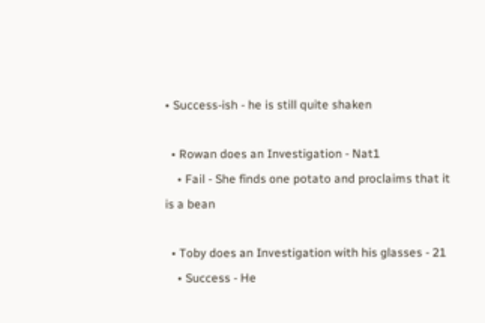• Success-ish - he is still quite shaken

  • Rowan does an Investigation - Nat1
    • Fail - She finds one potato and proclaims that it is a bean

  • Toby does an Investigation with his glasses - 21
    • Success - He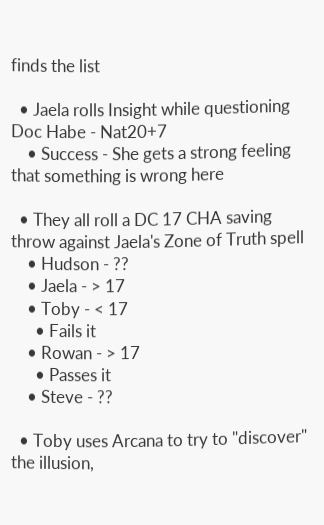finds the list

  • Jaela rolls Insight while questioning Doc Habe - Nat20+7
    • Success - She gets a strong feeling that something is wrong here

  • They all roll a DC 17 CHA saving throw against Jaela's Zone of Truth spell
    • Hudson - ??
    • Jaela - > 17
    • Toby - < 17
      • Fails it
    • Rowan - > 17
      • Passes it
    • Steve - ??

  • Toby uses Arcana to try to "discover" the illusion,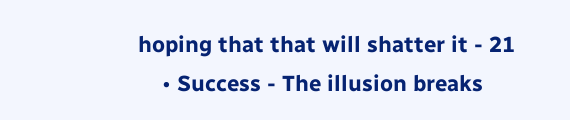hoping that that will shatter it - 21
    • Success - The illusion breaks